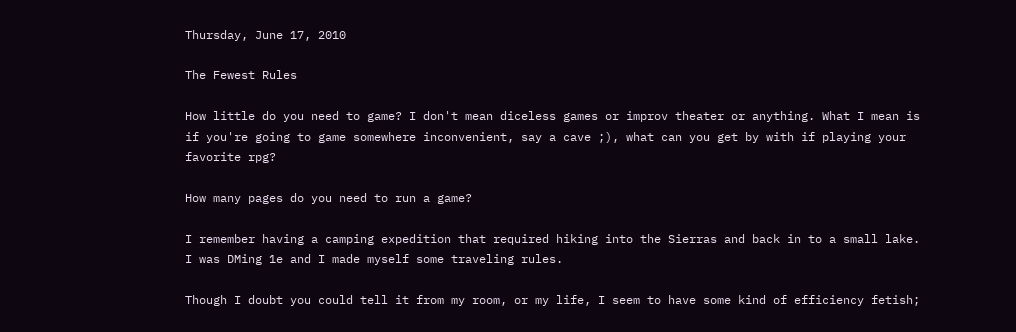Thursday, June 17, 2010

The Fewest Rules

How little do you need to game? I don't mean diceless games or improv theater or anything. What I mean is if you're going to game somewhere inconvenient, say a cave ;), what can you get by with if playing your favorite rpg?

How many pages do you need to run a game?

I remember having a camping expedition that required hiking into the Sierras and back in to a small lake. I was DMing 1e and I made myself some traveling rules.

Though I doubt you could tell it from my room, or my life, I seem to have some kind of efficiency fetish;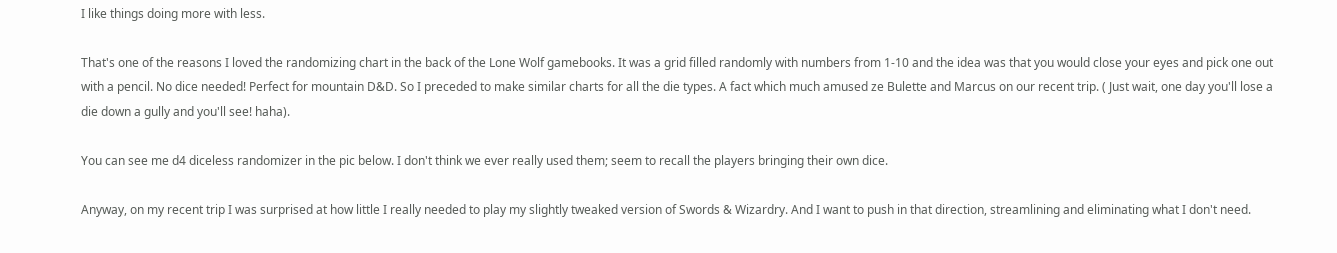I like things doing more with less.

That's one of the reasons I loved the randomizing chart in the back of the Lone Wolf gamebooks. It was a grid filled randomly with numbers from 1-10 and the idea was that you would close your eyes and pick one out with a pencil. No dice needed! Perfect for mountain D&D. So I preceded to make similar charts for all the die types. A fact which much amused ze Bulette and Marcus on our recent trip. ( Just wait, one day you'll lose a die down a gully and you'll see! haha).

You can see me d4 diceless randomizer in the pic below. I don't think we ever really used them; seem to recall the players bringing their own dice.

Anyway, on my recent trip I was surprised at how little I really needed to play my slightly tweaked version of Swords & Wizardry. And I want to push in that direction, streamlining and eliminating what I don't need.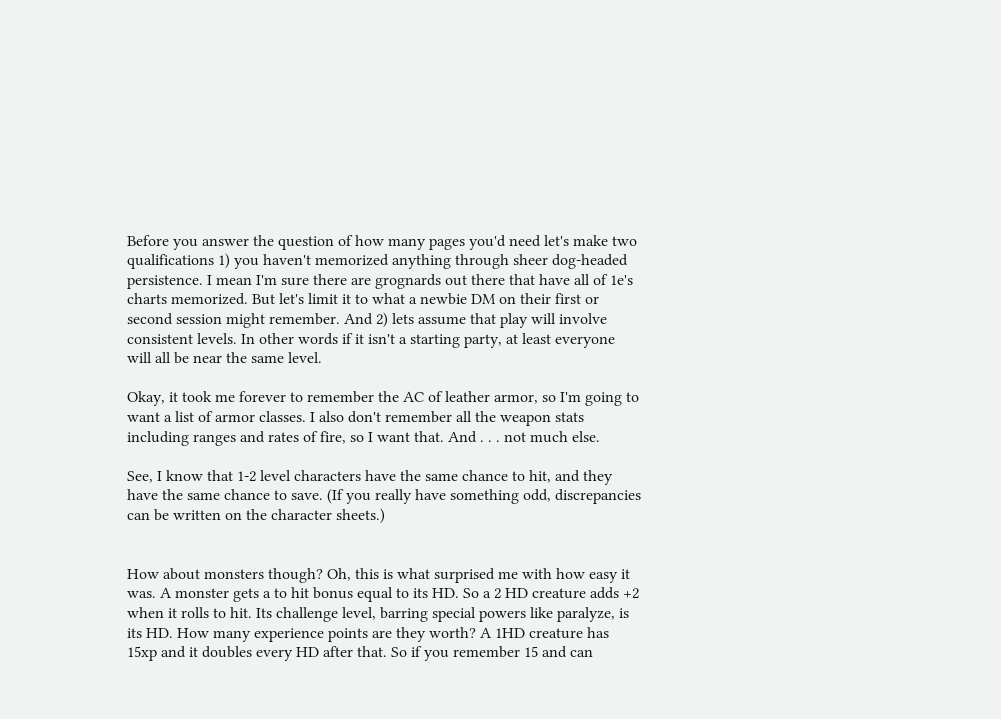Before you answer the question of how many pages you'd need let's make two qualifications 1) you haven't memorized anything through sheer dog-headed persistence. I mean I'm sure there are grognards out there that have all of 1e's charts memorized. But let's limit it to what a newbie DM on their first or second session might remember. And 2) lets assume that play will involve consistent levels. In other words if it isn't a starting party, at least everyone will all be near the same level.

Okay, it took me forever to remember the AC of leather armor, so I'm going to want a list of armor classes. I also don't remember all the weapon stats including ranges and rates of fire, so I want that. And . . . not much else.

See, I know that 1-2 level characters have the same chance to hit, and they have the same chance to save. (If you really have something odd, discrepancies can be written on the character sheets.)


How about monsters though? Oh, this is what surprised me with how easy it was. A monster gets a to hit bonus equal to its HD. So a 2 HD creature adds +2 when it rolls to hit. Its challenge level, barring special powers like paralyze, is its HD. How many experience points are they worth? A 1HD creature has 15xp and it doubles every HD after that. So if you remember 15 and can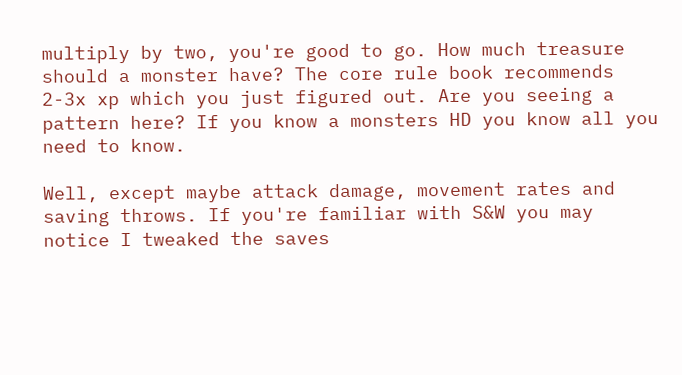multiply by two, you're good to go. How much treasure should a monster have? The core rule book recommends 2-3x xp which you just figured out. Are you seeing a pattern here? If you know a monsters HD you know all you need to know.

Well, except maybe attack damage, movement rates and saving throws. If you're familiar with S&W you may notice I tweaked the saves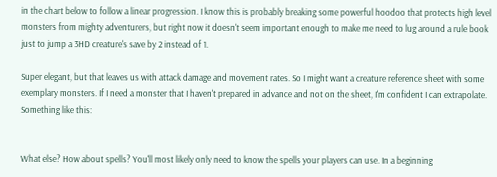in the chart below to follow a linear progression. I know this is probably breaking some powerful hoodoo that protects high level monsters from mighty adventurers, but right now it doesn't seem important enough to make me need to lug around a rule book just to jump a 3HD creature's save by 2 instead of 1.

Super elegant, but that leaves us with attack damage and movement rates. So I might want a creature reference sheet with some exemplary monsters. If I need a monster that I haven't prepared in advance and not on the sheet, I'm confident I can extrapolate. Something like this:


What else? How about spells? You'll most likely only need to know the spells your players can use. In a beginning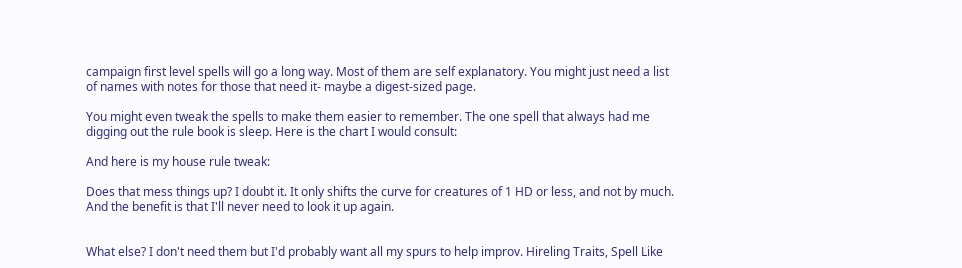campaign first level spells will go a long way. Most of them are self explanatory. You might just need a list of names with notes for those that need it- maybe a digest-sized page.

You might even tweak the spells to make them easier to remember. The one spell that always had me digging out the rule book is sleep. Here is the chart I would consult:

And here is my house rule tweak:

Does that mess things up? I doubt it. It only shifts the curve for creatures of 1 HD or less, and not by much. And the benefit is that I'll never need to look it up again.


What else? I don't need them but I'd probably want all my spurs to help improv. Hireling Traits, Spell Like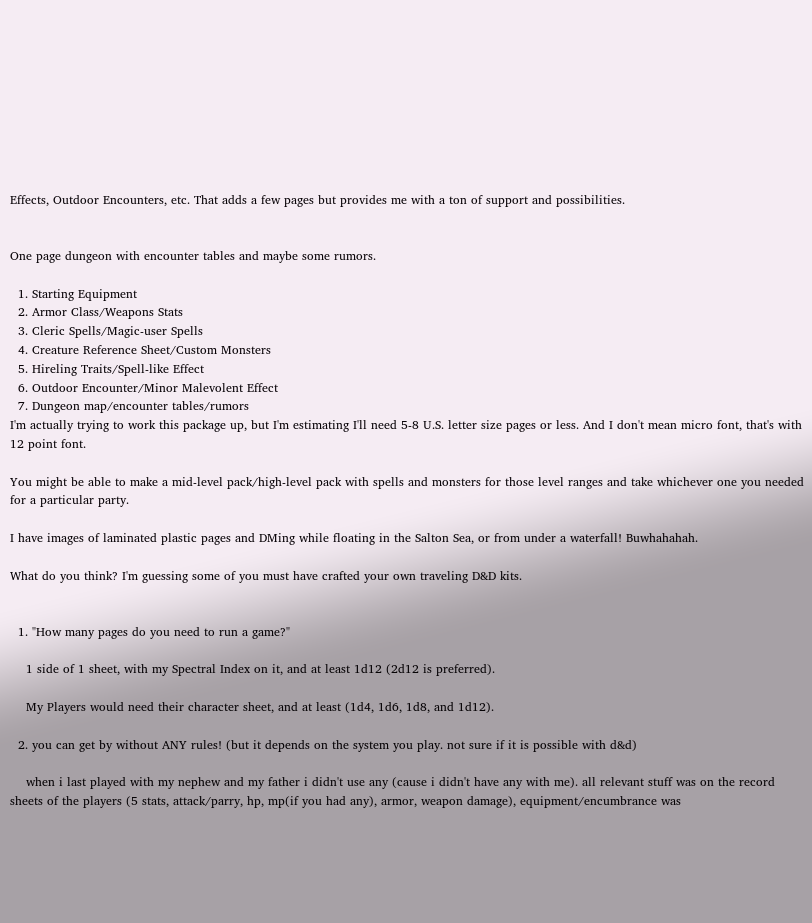Effects, Outdoor Encounters, etc. That adds a few pages but provides me with a ton of support and possibilities.


One page dungeon with encounter tables and maybe some rumors.

  1. Starting Equipment
  2. Armor Class/Weapons Stats
  3. Cleric Spells/Magic-user Spells
  4. Creature Reference Sheet/Custom Monsters
  5. Hireling Traits/Spell-like Effect
  6. Outdoor Encounter/Minor Malevolent Effect
  7. Dungeon map/encounter tables/rumors
I'm actually trying to work this package up, but I'm estimating I'll need 5-8 U.S. letter size pages or less. And I don't mean micro font, that's with 12 point font.

You might be able to make a mid-level pack/high-level pack with spells and monsters for those level ranges and take whichever one you needed for a particular party.

I have images of laminated plastic pages and DMing while floating in the Salton Sea, or from under a waterfall! Buwhahahah.

What do you think? I'm guessing some of you must have crafted your own traveling D&D kits.


  1. "How many pages do you need to run a game?"

    1 side of 1 sheet, with my Spectral Index on it, and at least 1d12 (2d12 is preferred).

    My Players would need their character sheet, and at least (1d4, 1d6, 1d8, and 1d12).

  2. you can get by without ANY rules! (but it depends on the system you play. not sure if it is possible with d&d)

    when i last played with my nephew and my father i didn't use any (cause i didn't have any with me). all relevant stuff was on the record sheets of the players (5 stats, attack/parry, hp, mp(if you had any), armor, weapon damage), equipment/encumbrance was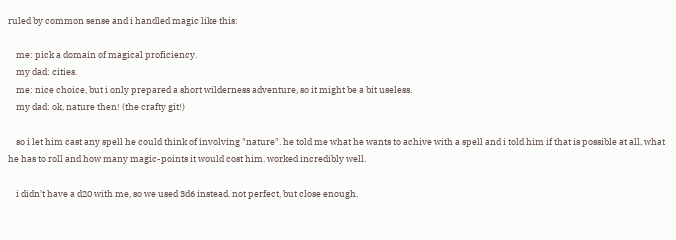ruled by common sense and i handled magic like this:

    me: pick a domain of magical proficiency.
    my dad: cities.
    me: nice choice, but i only prepared a short wilderness adventure, so it might be a bit useless.
    my dad: ok, nature then! (the crafty git!)

    so i let him cast any spell he could think of involving "nature". he told me what he wants to achive with a spell and i told him if that is possible at all, what he has to roll and how many magic-points it would cost him. worked incredibly well.

    i didn't have a d20 with me, so we used 3d6 instead. not perfect, but close enough.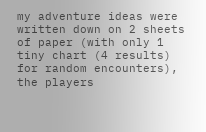my adventure ideas were written down on 2 sheets of paper (with only 1 tiny chart (4 results) for random encounters), the players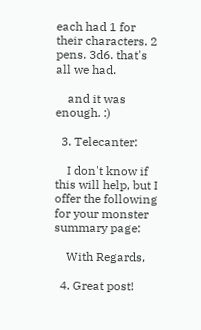each had 1 for their characters. 2 pens. 3d6. that's all we had.

    and it was enough. :)

  3. Telecanter:

    I don't know if this will help, but I offer the following for your monster summary page:

    With Regards,

  4. Great post!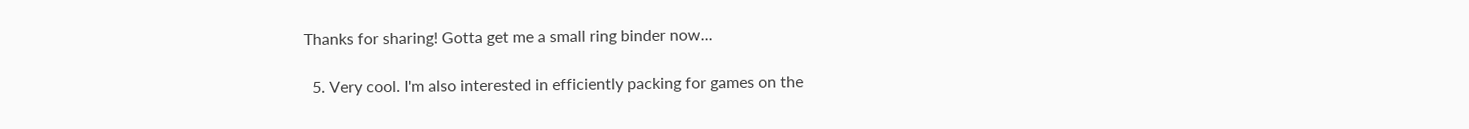Thanks for sharing! Gotta get me a small ring binder now...

  5. Very cool. I'm also interested in efficiently packing for games on the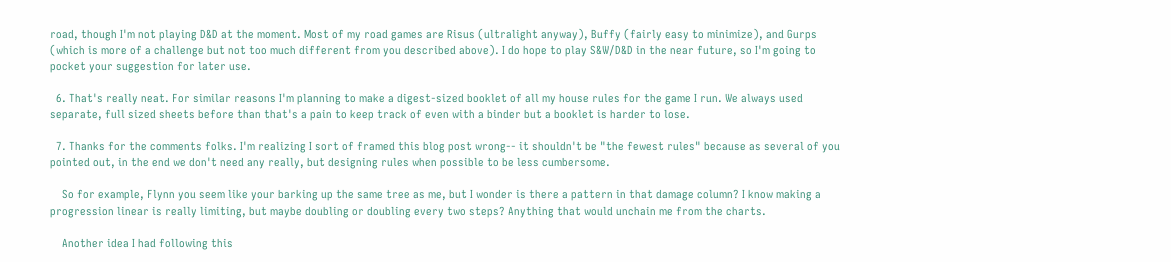road, though I'm not playing D&D at the moment. Most of my road games are Risus (ultralight anyway), Buffy (fairly easy to minimize), and Gurps (which is more of a challenge but not too much different from you described above). I do hope to play S&W/D&D in the near future, so I'm going to pocket your suggestion for later use.

  6. That's really neat. For similar reasons I'm planning to make a digest-sized booklet of all my house rules for the game I run. We always used separate, full sized sheets before than that's a pain to keep track of even with a binder but a booklet is harder to lose.

  7. Thanks for the comments folks. I'm realizing I sort of framed this blog post wrong-- it shouldn't be "the fewest rules" because as several of you pointed out, in the end we don't need any really, but designing rules when possible to be less cumbersome.

    So for example, Flynn you seem like your barking up the same tree as me, but I wonder is there a pattern in that damage column? I know making a progression linear is really limiting, but maybe doubling or doubling every two steps? Anything that would unchain me from the charts.

    Another idea I had following this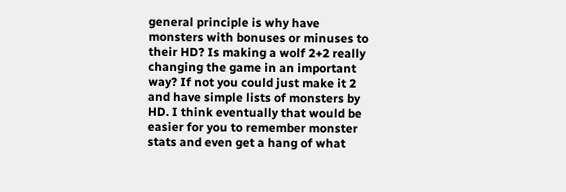general principle is why have monsters with bonuses or minuses to their HD? Is making a wolf 2+2 really changing the game in an important way? If not you could just make it 2 and have simple lists of monsters by HD. I think eventually that would be easier for you to remember monster stats and even get a hang of what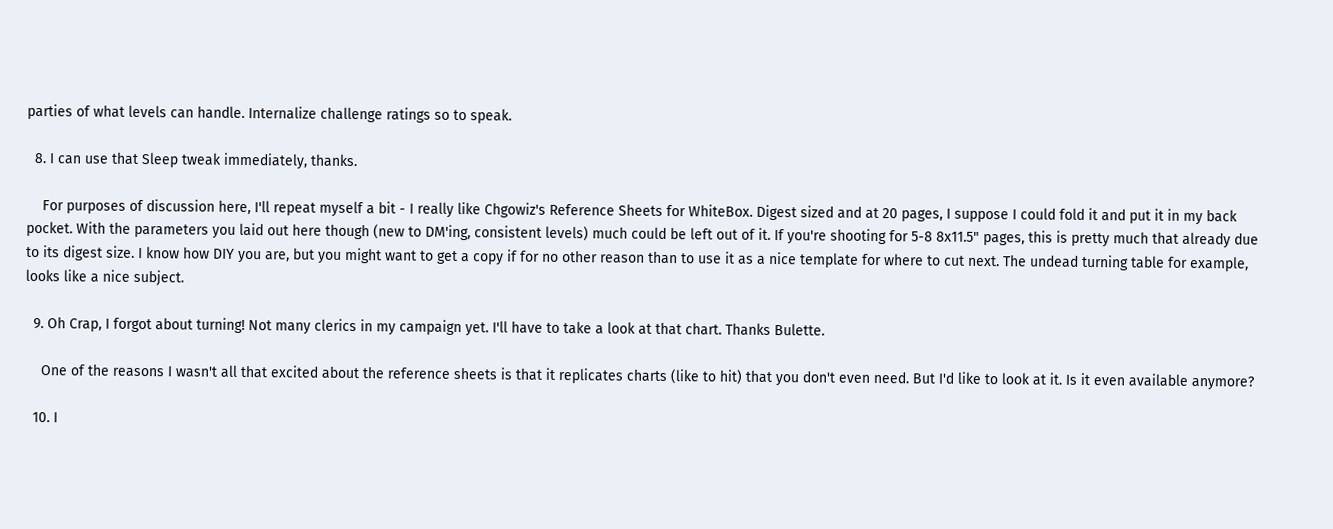parties of what levels can handle. Internalize challenge ratings so to speak.

  8. I can use that Sleep tweak immediately, thanks.

    For purposes of discussion here, I'll repeat myself a bit - I really like Chgowiz's Reference Sheets for WhiteBox. Digest sized and at 20 pages, I suppose I could fold it and put it in my back pocket. With the parameters you laid out here though (new to DM'ing, consistent levels) much could be left out of it. If you're shooting for 5-8 8x11.5" pages, this is pretty much that already due to its digest size. I know how DIY you are, but you might want to get a copy if for no other reason than to use it as a nice template for where to cut next. The undead turning table for example, looks like a nice subject.

  9. Oh Crap, I forgot about turning! Not many clerics in my campaign yet. I'll have to take a look at that chart. Thanks Bulette.

    One of the reasons I wasn't all that excited about the reference sheets is that it replicates charts (like to hit) that you don't even need. But I'd like to look at it. Is it even available anymore?

  10. I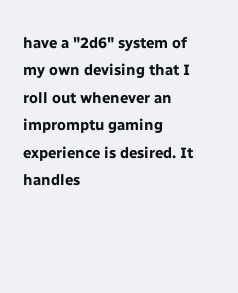have a "2d6" system of my own devising that I roll out whenever an impromptu gaming experience is desired. It handles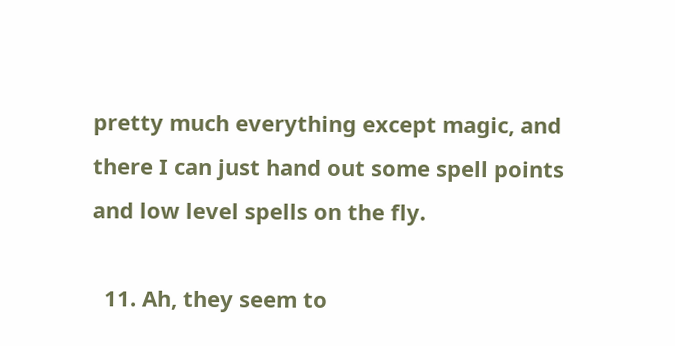pretty much everything except magic, and there I can just hand out some spell points and low level spells on the fly.

  11. Ah, they seem to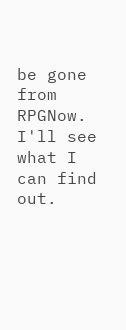be gone from RPGNow. I'll see what I can find out.